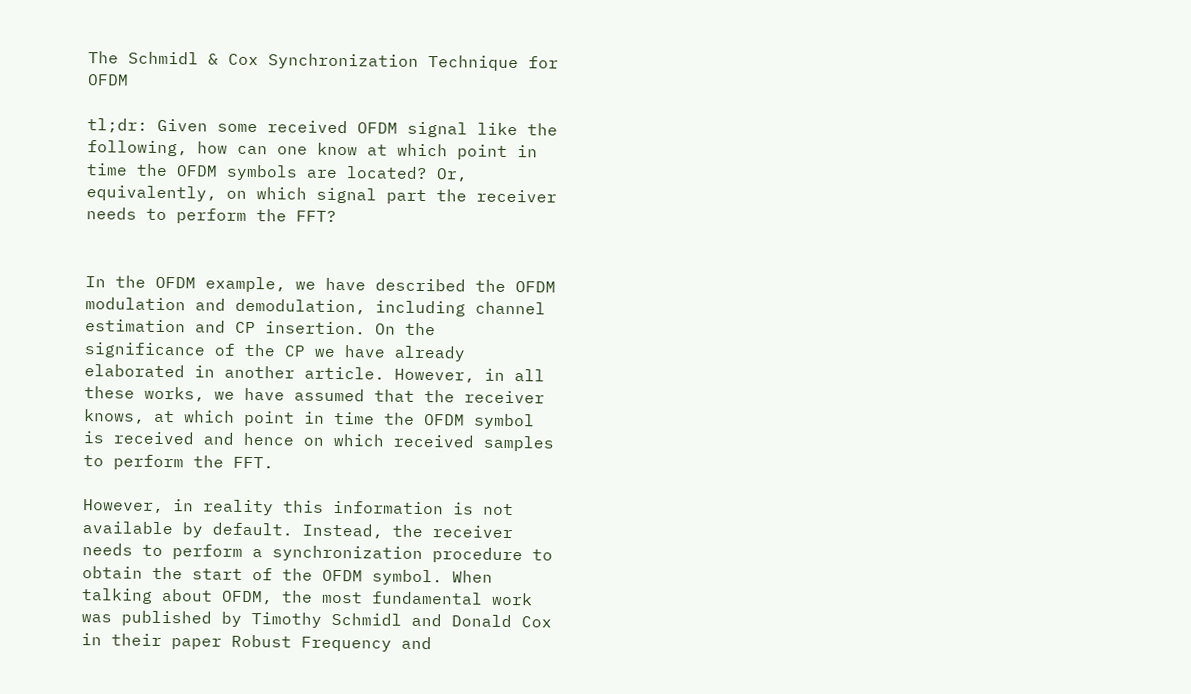The Schmidl & Cox Synchronization Technique for OFDM

tl;dr: Given some received OFDM signal like the following, how can one know at which point in time the OFDM symbols are located? Or, equivalently, on which signal part the receiver needs to perform the FFT?


In the OFDM example, we have described the OFDM modulation and demodulation, including channel estimation and CP insertion. On the significance of the CP we have already elaborated in another article. However, in all these works, we have assumed that the receiver knows, at which point in time the OFDM symbol is received and hence on which received samples to perform the FFT.

However, in reality this information is not available by default. Instead, the receiver needs to perform a synchronization procedure to obtain the start of the OFDM symbol. When talking about OFDM, the most fundamental work was published by Timothy Schmidl and Donald Cox in their paper Robust Frequency and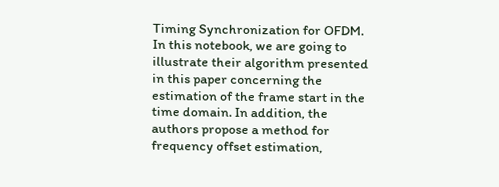Timing Synchronization for OFDM. In this notebook, we are going to illustrate their algorithm presented in this paper concerning the estimation of the frame start in the time domain. In addition, the authors propose a method for frequency offset estimation,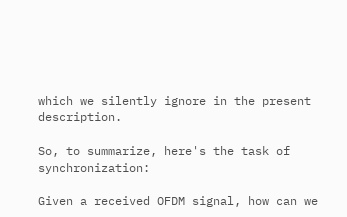which we silently ignore in the present description.

So, to summarize, here's the task of synchronization:

Given a received OFDM signal, how can we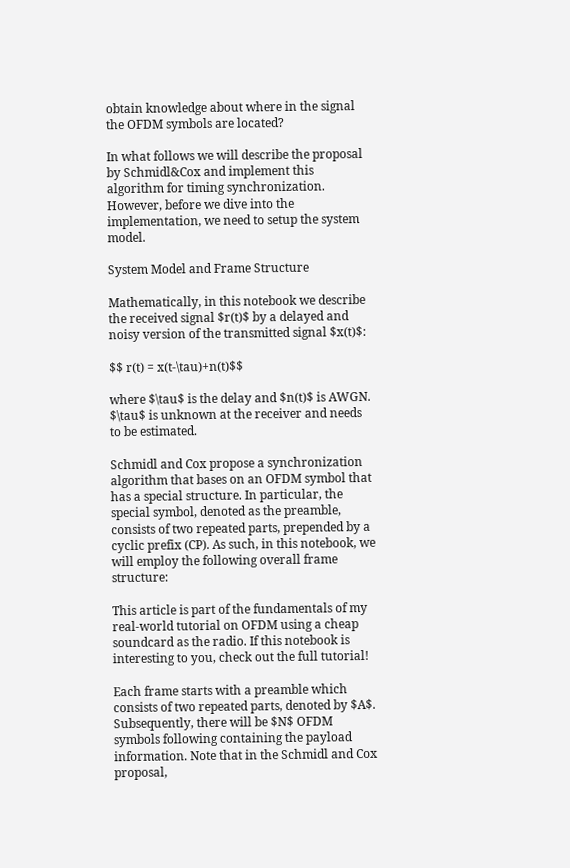obtain knowledge about where in the signal the OFDM symbols are located?

In what follows we will describe the proposal by Schmidl&Cox and implement this algorithm for timing synchronization. However, before we dive into the implementation, we need to setup the system model.

System Model and Frame Structure

Mathematically, in this notebook we describe the received signal $r(t)$ by a delayed and noisy version of the transmitted signal $x(t)$:

$$ r(t) = x(t-\tau)+n(t)$$

where $\tau$ is the delay and $n(t)$ is AWGN. $\tau$ is unknown at the receiver and needs to be estimated.

Schmidl and Cox propose a synchronization algorithm that bases on an OFDM symbol that has a special structure. In particular, the special symbol, denoted as the preamble, consists of two repeated parts, prepended by a cyclic prefix (CP). As such, in this notebook, we will employ the following overall frame structure:

This article is part of the fundamentals of my real-world tutorial on OFDM using a cheap soundcard as the radio. If this notebook is interesting to you, check out the full tutorial!

Each frame starts with a preamble which consists of two repeated parts, denoted by $A$. Subsequently, there will be $N$ OFDM symbols following containing the payload information. Note that in the Schmidl and Cox proposal,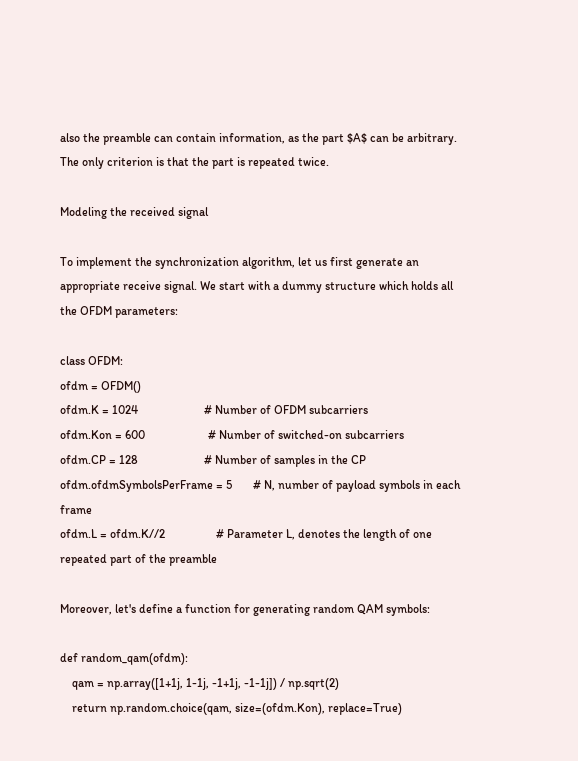also the preamble can contain information, as the part $A$ can be arbitrary. The only criterion is that the part is repeated twice.

Modeling the received signal

To implement the synchronization algorithm, let us first generate an appropriate receive signal. We start with a dummy structure which holds all the OFDM parameters:

class OFDM:
ofdm = OFDM()
ofdm.K = 1024                      # Number of OFDM subcarriers
ofdm.Kon = 600                     # Number of switched-on subcarriers
ofdm.CP = 128                      # Number of samples in the CP
ofdm.ofdmSymbolsPerFrame = 5       # N, number of payload symbols in each frame
ofdm.L = ofdm.K//2                 # Parameter L, denotes the length of one repeated part of the preamble

Moreover, let's define a function for generating random QAM symbols:

def random_qam(ofdm):
    qam = np.array([1+1j, 1-1j, -1+1j, -1-1j]) / np.sqrt(2)
    return np.random.choice(qam, size=(ofdm.Kon), replace=True)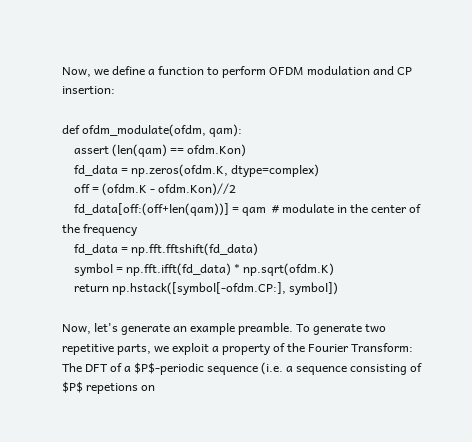Now, we define a function to perform OFDM modulation and CP insertion:

def ofdm_modulate(ofdm, qam):
    assert (len(qam) == ofdm.Kon)
    fd_data = np.zeros(ofdm.K, dtype=complex)
    off = (ofdm.K - ofdm.Kon)//2
    fd_data[off:(off+len(qam))] = qam  # modulate in the center of the frequency
    fd_data = np.fft.fftshift(fd_data)
    symbol = np.fft.ifft(fd_data) * np.sqrt(ofdm.K)
    return np.hstack([symbol[-ofdm.CP:], symbol])

Now, let's generate an example preamble. To generate two repetitive parts, we exploit a property of the Fourier Transform: The DFT of a $P$-periodic sequence (i.e. a sequence consisting of $P$ repetions on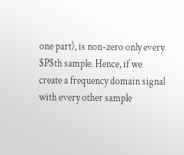one part), is non-zero only every $P$th sample. Hence, if we create a frequency domain signal with every other sample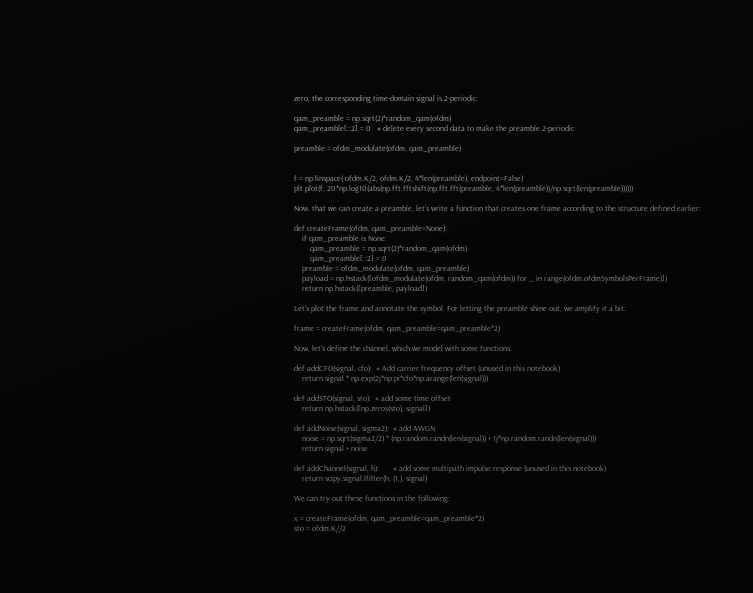zero, the corresponding time-domain signal is 2-periodic:

qam_preamble = np.sqrt(2)*random_qam(ofdm)
qam_preamble[::2] = 0   # delete every second data to make the preamble 2-periodic

preamble = ofdm_modulate(ofdm, qam_preamble)


f = np.linspace(-ofdm.K/2, ofdm.K/2, 4*len(preamble), endpoint=False)
plt.plot(f, 20*np.log10(abs(np.fft.fftshift(np.fft.fft(preamble, 4*len(preamble))/np.sqrt(len(preamble))))))

Now, that we can create a preamble, let's write a function that creates one frame according to the structure defined earlier:

def createFrame(ofdm, qam_preamble=None):
    if qam_preamble is None:
        qam_preamble = np.sqrt(2)*random_qam(ofdm)
        qam_preamble[::2] = 0
    preamble = ofdm_modulate(ofdm, qam_preamble)
    payload = np.hstack([ofdm_modulate(ofdm, random_qam(ofdm)) for _ in range(ofdm.ofdmSymbolsPerFrame)])
    return np.hstack([preamble, payload])

Let's plot the frame and annotate the symbol. For letting the preamble shine out, we amplify it a bit:

frame = createFrame(ofdm, qam_preamble=qam_preamble*2)

Now, let's define the channel, which we model with some functions:

def addCFO(signal, cfo):  # Add carrier frequency offset (unused in this notebook)
    return signal * np.exp(2j*np.pi*cfo*np.arange(len(signal)))

def addSTO(signal, sto):  # add some time offset
    return np.hstack([np.zeros(sto), signal])

def addNoise(signal, sigma2):  # add AWGN
    noise = np.sqrt(sigma2/2) * (np.random.randn(len(signal)) + 1j*np.random.randn(len(signal)))
    return signal + noise

def addChannel(signal, h):       # add some multipath impulse response (unused in this notebook)
    return scipy.signal.lfilter(h, (1,), signal)

We can try out these functions in the following:

x = createFrame(ofdm, qam_preamble=qam_preamble*2)
sto = ofdm.K//2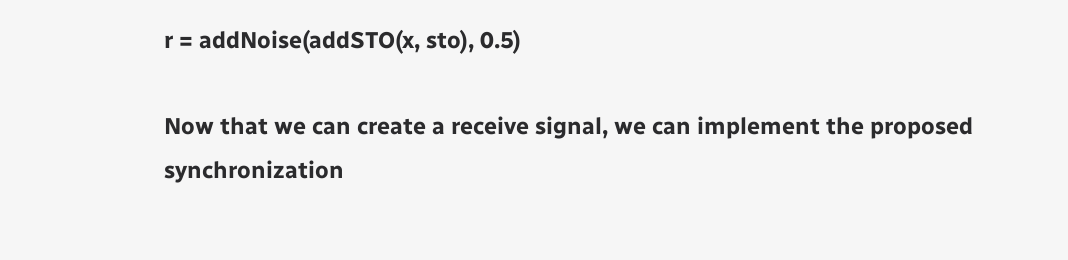r = addNoise(addSTO(x, sto), 0.5)

Now that we can create a receive signal, we can implement the proposed synchronization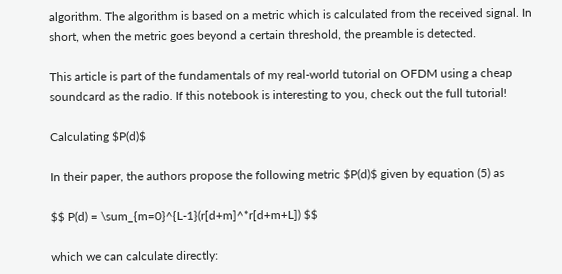algorithm. The algorithm is based on a metric which is calculated from the received signal. In short, when the metric goes beyond a certain threshold, the preamble is detected.

This article is part of the fundamentals of my real-world tutorial on OFDM using a cheap soundcard as the radio. If this notebook is interesting to you, check out the full tutorial!

Calculating $P(d)$

In their paper, the authors propose the following metric $P(d)$ given by equation (5) as

$$ P(d) = \sum_{m=0}^{L-1}(r[d+m]^*r[d+m+L]) $$

which we can calculate directly: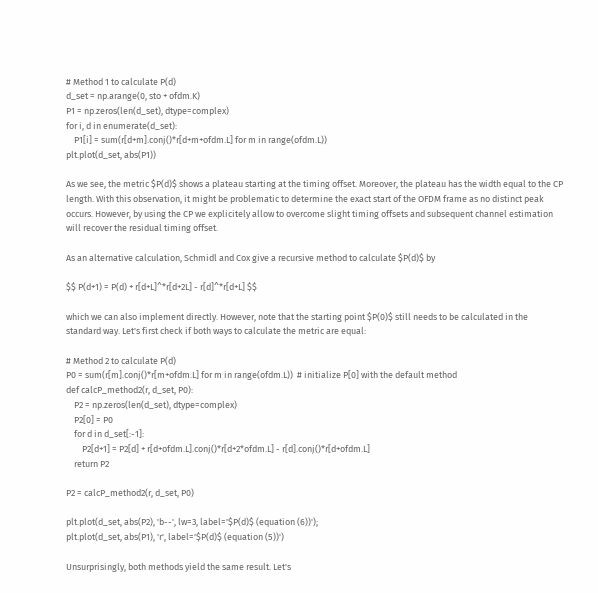# Method 1 to calculate P(d)
d_set = np.arange(0, sto + ofdm.K)
P1 = np.zeros(len(d_set), dtype=complex)
for i, d in enumerate(d_set):
    P1[i] = sum(r[d+m].conj()*r[d+m+ofdm.L] for m in range(ofdm.L))
plt.plot(d_set, abs(P1))

As we see, the metric $P(d)$ shows a plateau starting at the timing offset. Moreover, the plateau has the width equal to the CP length. With this observation, it might be problematic to determine the exact start of the OFDM frame as no distinct peak occurs. However, by using the CP we explicitely allow to overcome slight timing offsets and subsequent channel estimation will recover the residual timing offset.

As an alternative calculation, Schmidl and Cox give a recursive method to calculate $P(d)$ by

$$ P(d+1) = P(d) + r[d+L]^*r[d+2L] - r[d]^*r[d+L] $$

which we can also implement directly. However, note that the starting point $P(0)$ still needs to be calculated in the standard way. Let's first check if both ways to calculate the metric are equal:

# Method 2 to calculate P(d)
P0 = sum(r[m].conj()*r[m+ofdm.L] for m in range(ofdm.L))  # initialize P[0] with the default method
def calcP_method2(r, d_set, P0):
    P2 = np.zeros(len(d_set), dtype=complex)
    P2[0] = P0
    for d in d_set[:-1]:
        P2[d+1] = P2[d] + r[d+ofdm.L].conj()*r[d+2*ofdm.L] - r[d].conj()*r[d+ofdm.L]
    return P2

P2 = calcP_method2(r, d_set, P0)

plt.plot(d_set, abs(P2), 'b--', lw=3, label='$P(d)$ (equation (6))');
plt.plot(d_set, abs(P1), 'r', label='$P(d)$ (equation (5))')

Unsurprisingly, both methods yield the same result. Let's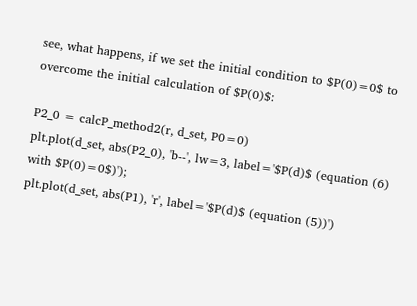see, what happens, if we set the initial condition to $P(0)=0$ to overcome the initial calculation of $P(0)$:

P2_0 = calcP_method2(r, d_set, P0=0)
plt.plot(d_set, abs(P2_0), 'b--', lw=3, label='$P(d)$ (equation (6) with $P(0)=0$)');
plt.plot(d_set, abs(P1), 'r', label='$P(d)$ (equation (5))')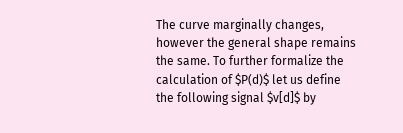The curve marginally changes, however the general shape remains the same. To further formalize the calculation of $P(d)$ let us define the following signal $v[d]$ by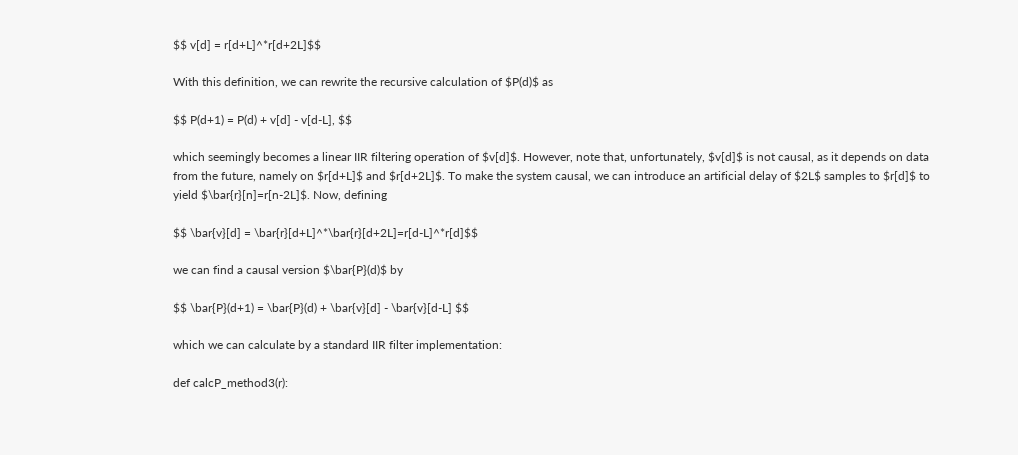$$ v[d] = r[d+L]^*r[d+2L]$$

With this definition, we can rewrite the recursive calculation of $P(d)$ as

$$ P(d+1) = P(d) + v[d] - v[d-L], $$

which seemingly becomes a linear IIR filtering operation of $v[d]$. However, note that, unfortunately, $v[d]$ is not causal, as it depends on data from the future, namely on $r[d+L]$ and $r[d+2L]$. To make the system causal, we can introduce an artificial delay of $2L$ samples to $r[d]$ to yield $\bar{r}[n]=r[n-2L]$. Now, defining

$$ \bar{v}[d] = \bar{r}[d+L]^*\bar{r}[d+2L]=r[d-L]^*r[d]$$

we can find a causal version $\bar{P}(d)$ by

$$ \bar{P}(d+1) = \bar{P}(d) + \bar{v}[d] - \bar{v}[d-L] $$

which we can calculate by a standard IIR filter implementation:

def calcP_method3(r):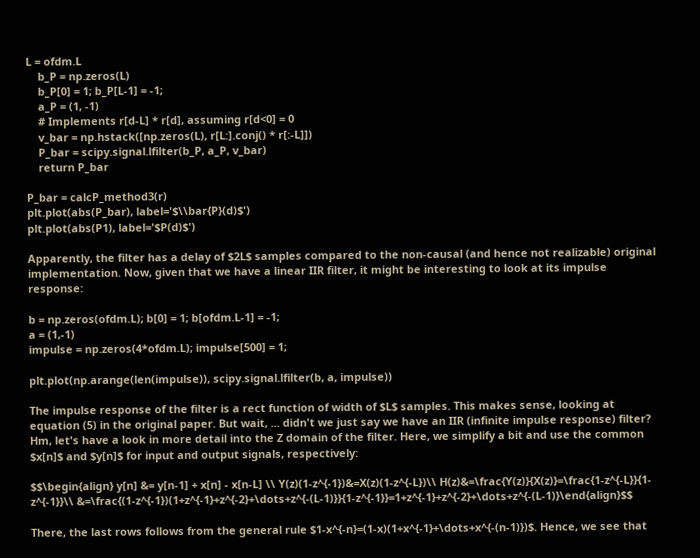L = ofdm.L
    b_P = np.zeros(L)
    b_P[0] = 1; b_P[L-1] = -1;
    a_P = (1, -1)
    # Implements r[d-L] * r[d], assuming r[d<0] = 0
    v_bar = np.hstack([np.zeros(L), r[L:].conj() * r[:-L]])
    P_bar = scipy.signal.lfilter(b_P, a_P, v_bar)
    return P_bar

P_bar = calcP_method3(r)
plt.plot(abs(P_bar), label='$\\bar{P}(d)$')
plt.plot(abs(P1), label='$P(d)$')

Apparently, the filter has a delay of $2L$ samples compared to the non-causal (and hence not realizable) original implementation. Now, given that we have a linear IIR filter, it might be interesting to look at its impulse response:

b = np.zeros(ofdm.L); b[0] = 1; b[ofdm.L-1] = -1;
a = (1,-1)
impulse = np.zeros(4*ofdm.L); impulse[500] = 1;

plt.plot(np.arange(len(impulse)), scipy.signal.lfilter(b, a, impulse))

The impulse response of the filter is a rect function of width of $L$ samples. This makes sense, looking at equation (5) in the original paper. But wait, ... didn't we just say we have an IIR (infinite impulse response) filter? Hm, let's have a look in more detail into the Z domain of the filter. Here, we simplify a bit and use the common $x[n]$ and $y[n]$ for input and output signals, respectively:

$$\begin{align} y[n] &= y[n-1] + x[n] - x[n-L] \\ Y(z)(1-z^{-1})&=X(z)(1-z^{-L})\\ H(z)&=\frac{Y(z)}{X(z)}=\frac{1-z^{-L}}{1-z^{-1}}\\ &=\frac{(1-z^{-1})(1+z^{-1}+z^{-2}+\dots+z^{-(L-1)}}{1-z^{-1}}=1+z^{-1}+z^{-2}+\dots+z^{-(L-1)}\end{align}$$

There, the last rows follows from the general rule $1-x^{-n}=(1-x)(1+x^{-1}+\dots+x^{-(n-1)})$. Hence, we see that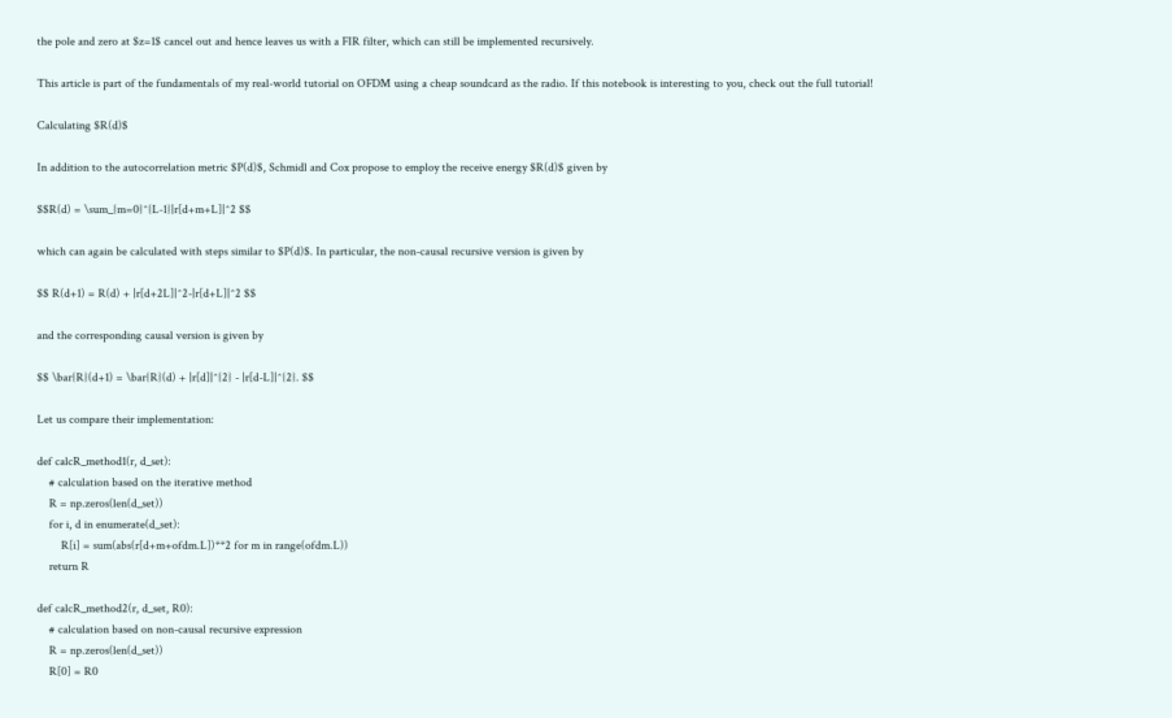the pole and zero at $z=1$ cancel out and hence leaves us with a FIR filter, which can still be implemented recursively.

This article is part of the fundamentals of my real-world tutorial on OFDM using a cheap soundcard as the radio. If this notebook is interesting to you, check out the full tutorial!

Calculating $R(d)$

In addition to the autocorrelation metric $P(d)$, Schmidl and Cox propose to employ the receive energy $R(d)$ given by

$$R(d) = \sum_{m=0}^{L-1}|r[d+m+L]|^2 $$

which can again be calculated with steps similar to $P(d)$. In particular, the non-causal recursive version is given by

$$ R(d+1) = R(d) + |r[d+2L]|^2-|r[d+L]|^2 $$

and the corresponding causal version is given by

$$ \bar{R}(d+1) = \bar{R}(d) + |r[d]|^{2} - |r[d-L]|^{2}. $$

Let us compare their implementation:

def calcR_method1(r, d_set):
    # calculation based on the iterative method
    R = np.zeros(len(d_set))
    for i, d in enumerate(d_set):
        R[i] = sum(abs(r[d+m+ofdm.L])**2 for m in range(ofdm.L))
    return R

def calcR_method2(r, d_set, R0):
    # calculation based on non-causal recursive expression
    R = np.zeros(len(d_set))
    R[0] = R0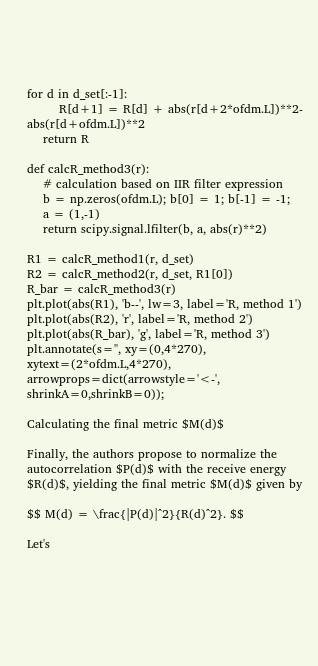for d in d_set[:-1]:
        R[d+1] = R[d] + abs(r[d+2*ofdm.L])**2-abs(r[d+ofdm.L])**2
    return R

def calcR_method3(r):
    # calculation based on IIR filter expression
    b = np.zeros(ofdm.L); b[0] = 1; b[-1] = -1;
    a = (1,-1)
    return scipy.signal.lfilter(b, a, abs(r)**2)

R1 = calcR_method1(r, d_set)
R2 = calcR_method2(r, d_set, R1[0])
R_bar = calcR_method3(r)
plt.plot(abs(R1), 'b--', lw=3, label='R, method 1')
plt.plot(abs(R2), 'r', label='R, method 2')
plt.plot(abs(R_bar), 'g', label='R, method 3')
plt.annotate(s='', xy=(0,4*270), xytext=(2*ofdm.L,4*270), arrowprops=dict(arrowstyle='<-', shrinkA=0,shrinkB=0));

Calculating the final metric $M(d)$

Finally, the authors propose to normalize the autocorrelation $P(d)$ with the receive energy $R(d)$, yielding the final metric $M(d)$ given by

$$ M(d) = \frac{|P(d)|^2}{R(d)^2}. $$

Let's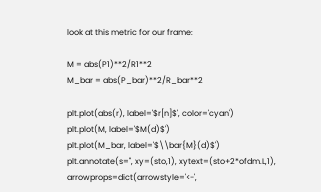look at this metric for our frame:

M = abs(P1)**2/R1**2
M_bar = abs(P_bar)**2/R_bar**2

plt.plot(abs(r), label='$r[n]$', color='cyan')
plt.plot(M, label='$M(d)$')
plt.plot(M_bar, label='$\\bar{M}(d)$')
plt.annotate(s='', xy=(sto,1), xytext=(sto+2*ofdm.L,1), arrowprops=dict(arrowstyle='<-',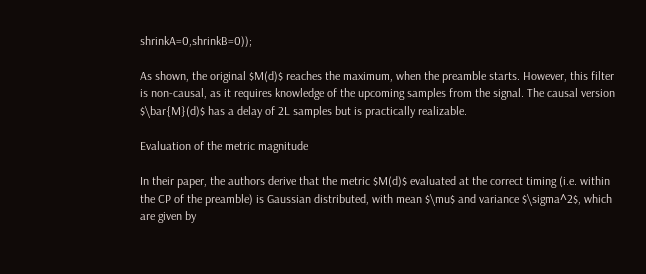shrinkA=0,shrinkB=0));

As shown, the original $M(d)$ reaches the maximum, when the preamble starts. However, this filter is non-causal, as it requires knowledge of the upcoming samples from the signal. The causal version $\bar{M}(d)$ has a delay of 2L samples but is practically realizable.

Evaluation of the metric magnitude

In their paper, the authors derive that the metric $M(d)$ evaluated at the correct timing (i.e. within the CP of the preamble) is Gaussian distributed, with mean $\mu$ and variance $\sigma^2$, which are given by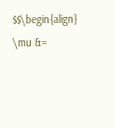$$\begin{align} \mu &=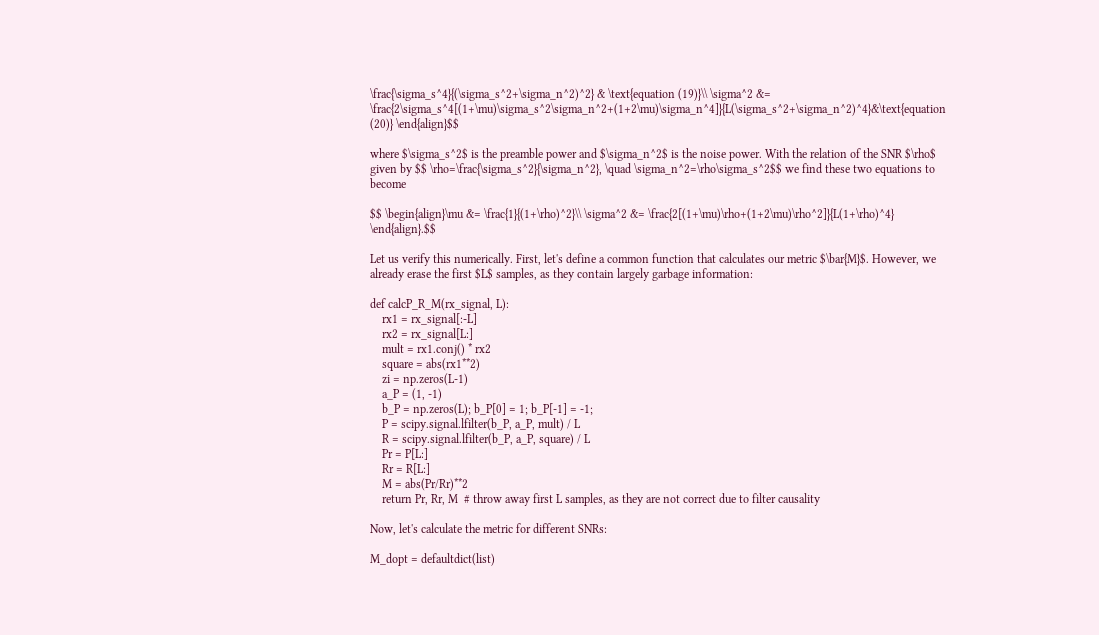\frac{\sigma_s^4}{(\sigma_s^2+\sigma_n^2)^2} & \text{equation (19)}\\ \sigma^2 &= \frac{2\sigma_s^4[(1+\mu)\sigma_s^2\sigma_n^2+(1+2\mu)\sigma_n^4]}{L(\sigma_s^2+\sigma_n^2)^4}&\text{equation (20)} \end{align}$$

where $\sigma_s^2$ is the preamble power and $\sigma_n^2$ is the noise power. With the relation of the SNR $\rho$ given by $$ \rho=\frac{\sigma_s^2}{\sigma_n^2}, \quad \sigma_n^2=\rho\sigma_s^2$$ we find these two equations to become

$$ \begin{align}\mu &= \frac{1}{(1+\rho)^2}\\ \sigma^2 &= \frac{2[(1+\mu)\rho+(1+2\mu)\rho^2]}{L(1+\rho)^4} \end{align}.$$

Let us verify this numerically. First, let's define a common function that calculates our metric $\bar{M}$. However, we already erase the first $L$ samples, as they contain largely garbage information:

def calcP_R_M(rx_signal, L):
    rx1 = rx_signal[:-L]
    rx2 = rx_signal[L:]
    mult = rx1.conj() * rx2
    square = abs(rx1**2)
    zi = np.zeros(L-1)
    a_P = (1, -1)
    b_P = np.zeros(L); b_P[0] = 1; b_P[-1] = -1;
    P = scipy.signal.lfilter(b_P, a_P, mult) / L
    R = scipy.signal.lfilter(b_P, a_P, square) / L
    Pr = P[L:]
    Rr = R[L:]
    M = abs(Pr/Rr)**2
    return Pr, Rr, M  # throw away first L samples, as they are not correct due to filter causality

Now, let's calculate the metric for different SNRs:

M_dopt = defaultdict(list)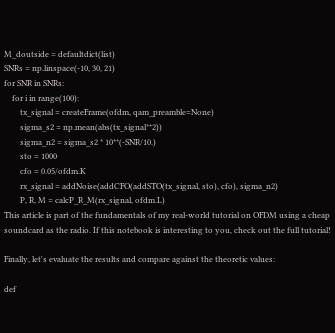M_doutside = defaultdict(list)
SNRs = np.linspace(-10, 30, 21)
for SNR in SNRs:
    for i in range(100):
        tx_signal = createFrame(ofdm, qam_preamble=None)
        sigma_s2 = np.mean(abs(tx_signal**2))
        sigma_n2 = sigma_s2 * 10**(-SNR/10.)
        sto = 1000
        cfo = 0.05/ofdm.K
        rx_signal = addNoise(addCFO(addSTO(tx_signal, sto), cfo), sigma_n2)
        P, R, M = calcP_R_M(rx_signal, ofdm.L)
This article is part of the fundamentals of my real-world tutorial on OFDM using a cheap soundcard as the radio. If this notebook is interesting to you, check out the full tutorial!

Finally, let's evaluate the results and compare against the theoretic values:

def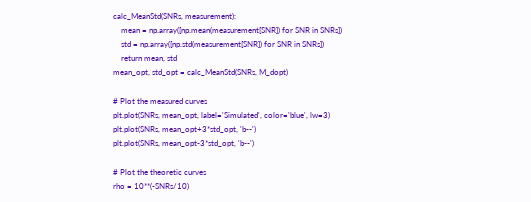calc_MeanStd(SNRs, measurement):
    mean = np.array([np.mean(measurement[SNR]) for SNR in SNRs])
    std = np.array([np.std(measurement[SNR]) for SNR in SNRs])
    return mean, std
mean_opt, std_opt = calc_MeanStd(SNRs, M_dopt)

# Plot the measured curves
plt.plot(SNRs, mean_opt, label='Simulated', color='blue', lw=3)
plt.plot(SNRs, mean_opt+3*std_opt, 'b--')
plt.plot(SNRs, mean_opt-3*std_opt, 'b--')

# Plot the theoretic curves
rho = 10**(-SNRs/10)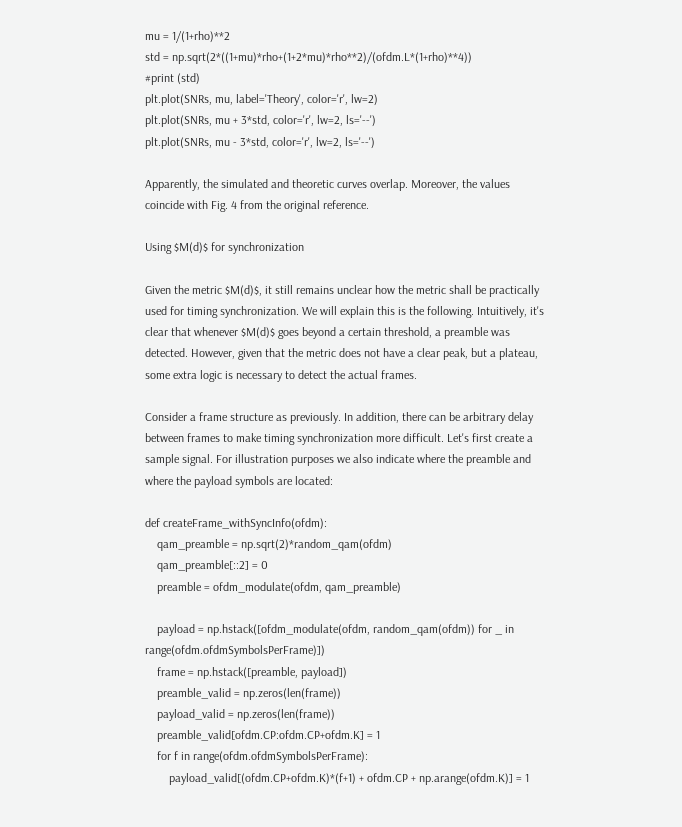mu = 1/(1+rho)**2
std = np.sqrt(2*((1+mu)*rho+(1+2*mu)*rho**2)/(ofdm.L*(1+rho)**4))
#print (std)
plt.plot(SNRs, mu, label='Theory', color='r', lw=2)
plt.plot(SNRs, mu + 3*std, color='r', lw=2, ls='--')
plt.plot(SNRs, mu - 3*std, color='r', lw=2, ls='--')

Apparently, the simulated and theoretic curves overlap. Moreover, the values coincide with Fig. 4 from the original reference.

Using $M(d)$ for synchronization

Given the metric $M(d)$, it still remains unclear how the metric shall be practically used for timing synchronization. We will explain this is the following. Intuitively, it's clear that whenever $M(d)$ goes beyond a certain threshold, a preamble was detected. However, given that the metric does not have a clear peak, but a plateau, some extra logic is necessary to detect the actual frames.

Consider a frame structure as previously. In addition, there can be arbitrary delay between frames to make timing synchronization more difficult. Let's first create a sample signal. For illustration purposes we also indicate where the preamble and where the payload symbols are located:

def createFrame_withSyncInfo(ofdm):
    qam_preamble = np.sqrt(2)*random_qam(ofdm)
    qam_preamble[::2] = 0
    preamble = ofdm_modulate(ofdm, qam_preamble)

    payload = np.hstack([ofdm_modulate(ofdm, random_qam(ofdm)) for _ in range(ofdm.ofdmSymbolsPerFrame)])
    frame = np.hstack([preamble, payload])
    preamble_valid = np.zeros(len(frame))
    payload_valid = np.zeros(len(frame))
    preamble_valid[ofdm.CP:ofdm.CP+ofdm.K] = 1
    for f in range(ofdm.ofdmSymbolsPerFrame):
        payload_valid[(ofdm.CP+ofdm.K)*(f+1) + ofdm.CP + np.arange(ofdm.K)] = 1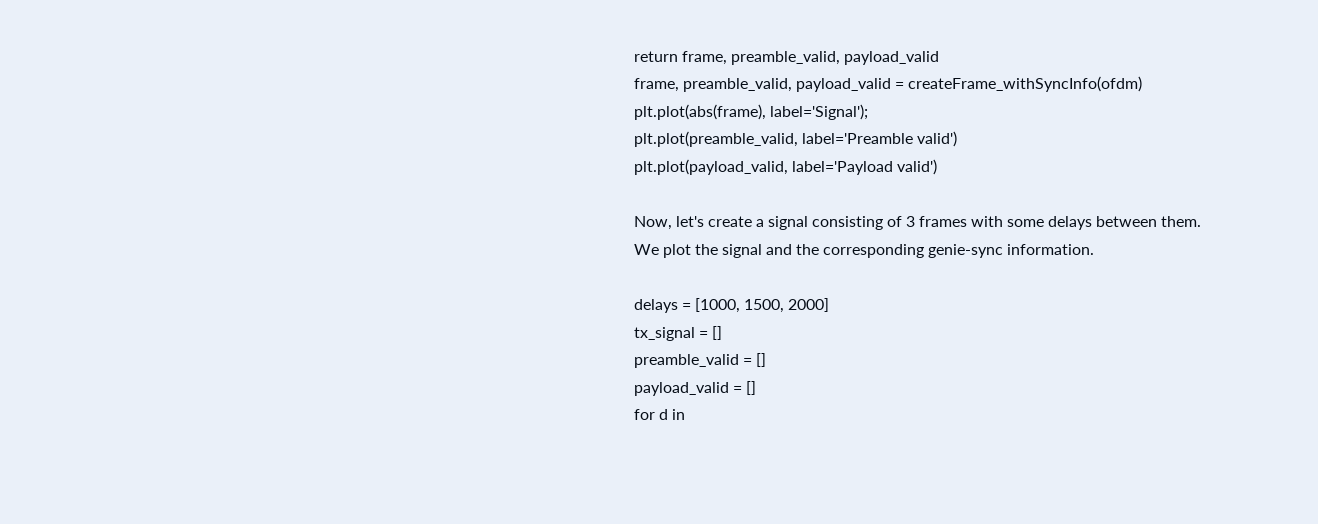return frame, preamble_valid, payload_valid
frame, preamble_valid, payload_valid = createFrame_withSyncInfo(ofdm)
plt.plot(abs(frame), label='Signal');
plt.plot(preamble_valid, label='Preamble valid')
plt.plot(payload_valid, label='Payload valid')

Now, let's create a signal consisting of 3 frames with some delays between them. We plot the signal and the corresponding genie-sync information.

delays = [1000, 1500, 2000]
tx_signal = []
preamble_valid = []
payload_valid = []
for d in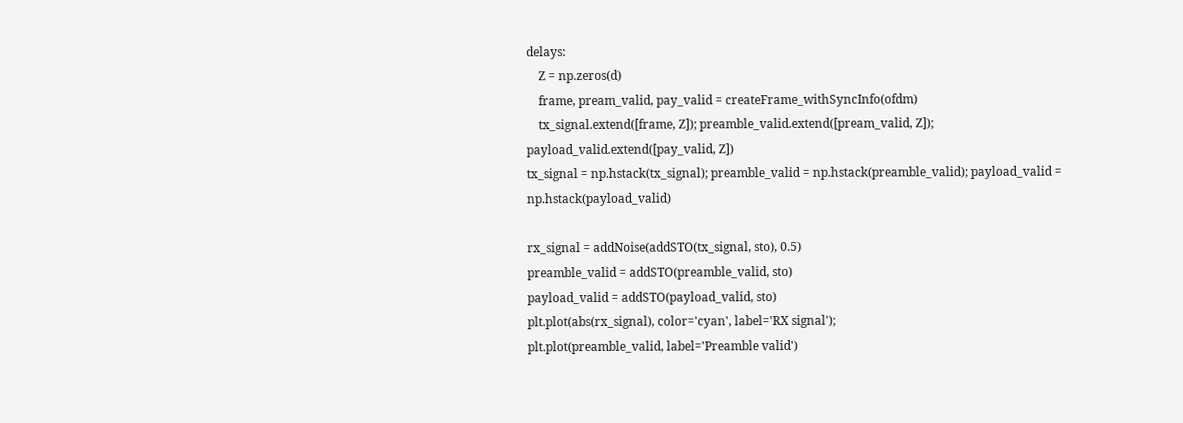delays:
    Z = np.zeros(d)
    frame, pream_valid, pay_valid = createFrame_withSyncInfo(ofdm)
    tx_signal.extend([frame, Z]); preamble_valid.extend([pream_valid, Z]); payload_valid.extend([pay_valid, Z])
tx_signal = np.hstack(tx_signal); preamble_valid = np.hstack(preamble_valid); payload_valid = np.hstack(payload_valid)

rx_signal = addNoise(addSTO(tx_signal, sto), 0.5)
preamble_valid = addSTO(preamble_valid, sto)
payload_valid = addSTO(payload_valid, sto)
plt.plot(abs(rx_signal), color='cyan', label='RX signal');
plt.plot(preamble_valid, label='Preamble valid')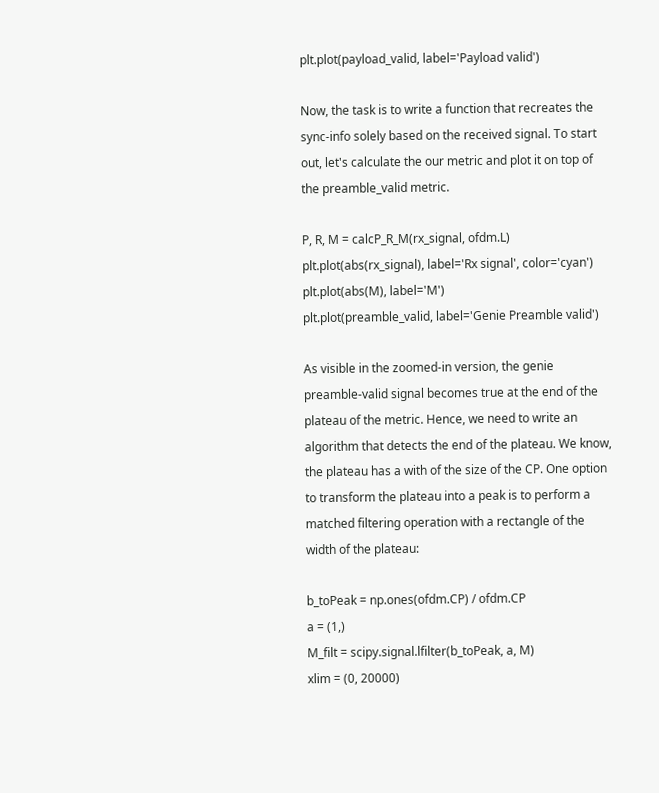plt.plot(payload_valid, label='Payload valid')

Now, the task is to write a function that recreates the sync-info solely based on the received signal. To start out, let's calculate the our metric and plot it on top of the preamble_valid metric.

P, R, M = calcP_R_M(rx_signal, ofdm.L)
plt.plot(abs(rx_signal), label='Rx signal', color='cyan')
plt.plot(abs(M), label='M')
plt.plot(preamble_valid, label='Genie Preamble valid')

As visible in the zoomed-in version, the genie preamble-valid signal becomes true at the end of the plateau of the metric. Hence, we need to write an algorithm that detects the end of the plateau. We know, the plateau has a with of the size of the CP. One option to transform the plateau into a peak is to perform a matched filtering operation with a rectangle of the width of the plateau:

b_toPeak = np.ones(ofdm.CP) / ofdm.CP
a = (1,)
M_filt = scipy.signal.lfilter(b_toPeak, a, M)
xlim = (0, 20000)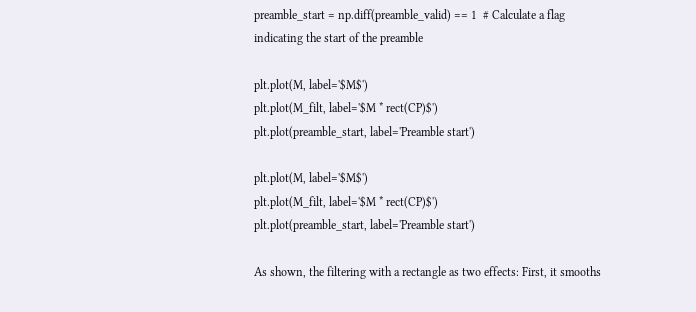preamble_start = np.diff(preamble_valid) == 1  # Calculate a flag indicating the start of the preamble

plt.plot(M, label='$M$')
plt.plot(M_filt, label='$M * rect(CP)$')
plt.plot(preamble_start, label='Preamble start')

plt.plot(M, label='$M$')
plt.plot(M_filt, label='$M * rect(CP)$')
plt.plot(preamble_start, label='Preamble start')

As shown, the filtering with a rectangle as two effects: First, it smooths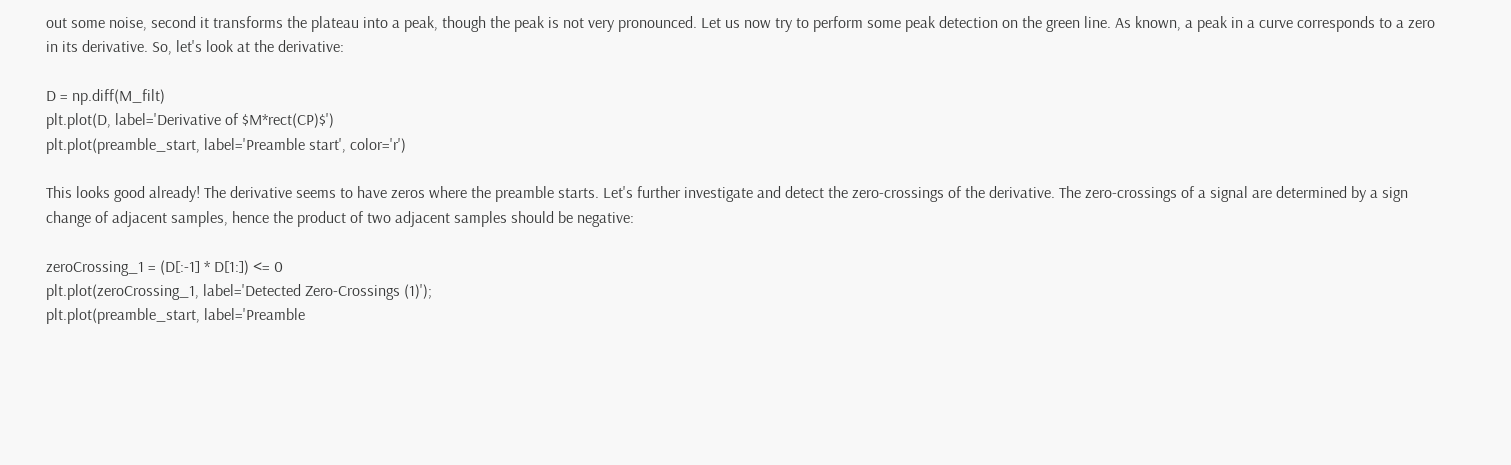out some noise, second it transforms the plateau into a peak, though the peak is not very pronounced. Let us now try to perform some peak detection on the green line. As known, a peak in a curve corresponds to a zero in its derivative. So, let's look at the derivative:

D = np.diff(M_filt)
plt.plot(D, label='Derivative of $M*rect(CP)$')
plt.plot(preamble_start, label='Preamble start', color='r')

This looks good already! The derivative seems to have zeros where the preamble starts. Let's further investigate and detect the zero-crossings of the derivative. The zero-crossings of a signal are determined by a sign change of adjacent samples, hence the product of two adjacent samples should be negative:

zeroCrossing_1 = (D[:-1] * D[1:]) <= 0
plt.plot(zeroCrossing_1, label='Detected Zero-Crossings (1)');
plt.plot(preamble_start, label='Preamble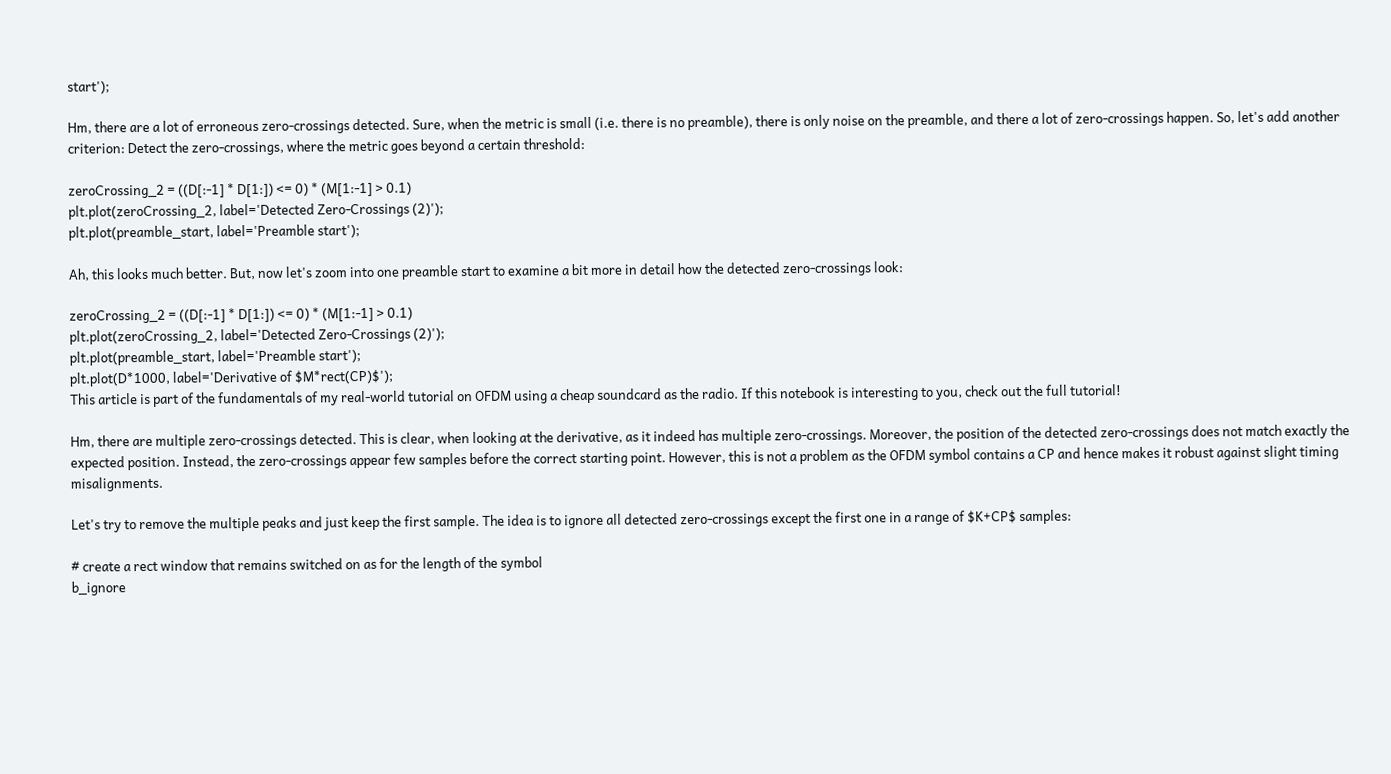start');

Hm, there are a lot of erroneous zero-crossings detected. Sure, when the metric is small (i.e. there is no preamble), there is only noise on the preamble, and there a lot of zero-crossings happen. So, let's add another criterion: Detect the zero-crossings, where the metric goes beyond a certain threshold:

zeroCrossing_2 = ((D[:-1] * D[1:]) <= 0) * (M[1:-1] > 0.1)
plt.plot(zeroCrossing_2, label='Detected Zero-Crossings (2)');
plt.plot(preamble_start, label='Preamble start');

Ah, this looks much better. But, now let's zoom into one preamble start to examine a bit more in detail how the detected zero-crossings look:

zeroCrossing_2 = ((D[:-1] * D[1:]) <= 0) * (M[1:-1] > 0.1)
plt.plot(zeroCrossing_2, label='Detected Zero-Crossings (2)');
plt.plot(preamble_start, label='Preamble start');
plt.plot(D*1000, label='Derivative of $M*rect(CP)$');
This article is part of the fundamentals of my real-world tutorial on OFDM using a cheap soundcard as the radio. If this notebook is interesting to you, check out the full tutorial!

Hm, there are multiple zero-crossings detected. This is clear, when looking at the derivative, as it indeed has multiple zero-crossings. Moreover, the position of the detected zero-crossings does not match exactly the expected position. Instead, the zero-crossings appear few samples before the correct starting point. However, this is not a problem as the OFDM symbol contains a CP and hence makes it robust against slight timing misalignments.

Let's try to remove the multiple peaks and just keep the first sample. The idea is to ignore all detected zero-crossings except the first one in a range of $K+CP$ samples:

# create a rect window that remains switched on as for the length of the symbol
b_ignore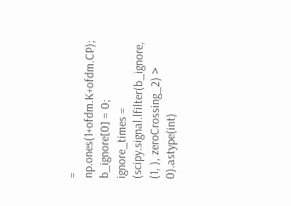= np.ones(1+ofdm.K+ofdm.CP); b_ignore[0] = 0;
ignore_times = (scipy.signal.lfilter(b_ignore, (1, ), zeroCrossing_2) > 0).astype(int)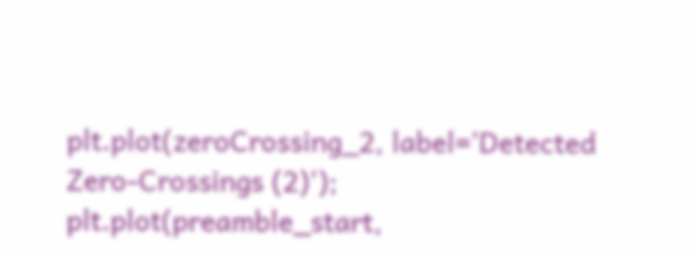plt.plot(zeroCrossing_2, label='Detected Zero-Crossings (2)');
plt.plot(preamble_start,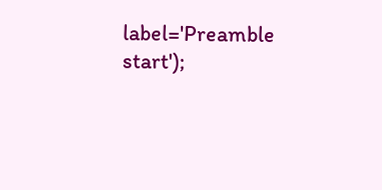label='Preamble start');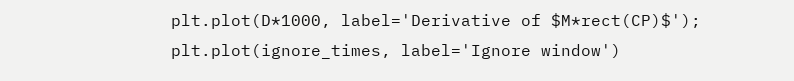plt.plot(D*1000, label='Derivative of $M*rect(CP)$');
plt.plot(ignore_times, label='Ignore window')